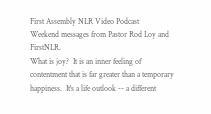First Assembly NLR Video Podcast
Weekend messages from Pastor Rod Loy and FirstNLR.
What is joy?  It is an inner feeling of contentment that is far greater than a temporary happiness.  It's a life outlook -- a different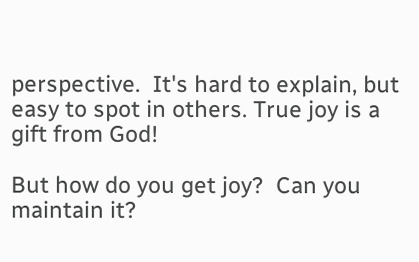perspective.  It's hard to explain, but easy to spot in others. True joy is a gift from God!

But how do you get joy?  Can you maintain it?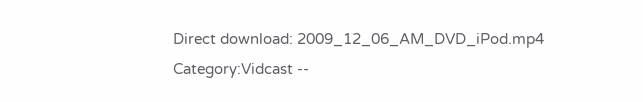Direct download: 2009_12_06_AM_DVD_iPod.mp4
Category:Vidcast --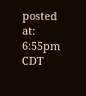posted at: 6:55pm CDT